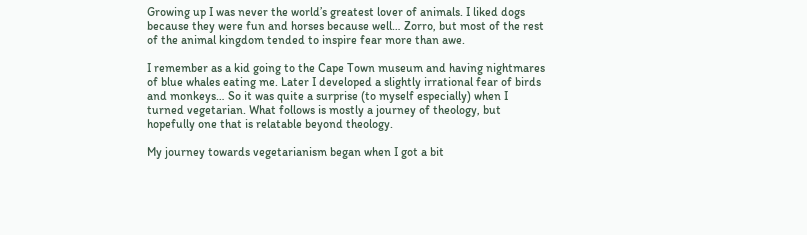Growing up I was never the world’s greatest lover of animals. I liked dogs because they were fun and horses because well… Zorro, but most of the rest of the animal kingdom tended to inspire fear more than awe.

I remember as a kid going to the Cape Town museum and having nightmares of blue whales eating me. Later I developed a slightly irrational fear of birds and monkeys… So it was quite a surprise (to myself especially) when I turned vegetarian. What follows is mostly a journey of theology, but hopefully one that is relatable beyond theology.

My journey towards vegetarianism began when I got a bit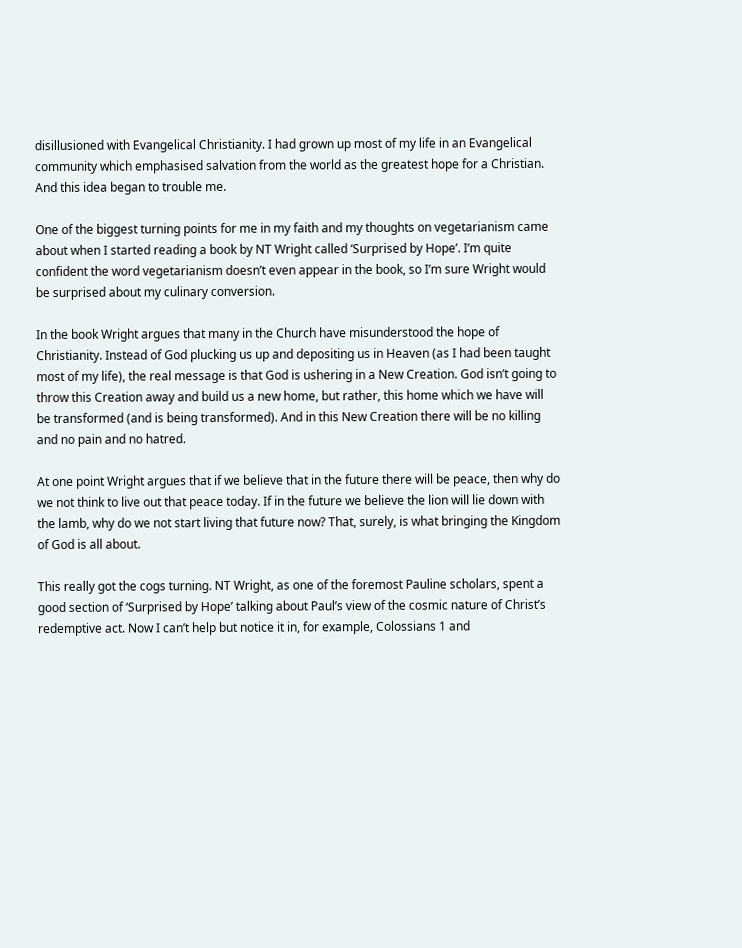disillusioned with Evangelical Christianity. I had grown up most of my life in an Evangelical community which emphasised salvation from the world as the greatest hope for a Christian. And this idea began to trouble me.

One of the biggest turning points for me in my faith and my thoughts on vegetarianism came about when I started reading a book by NT Wright called ‘Surprised by Hope’. I’m quite confident the word vegetarianism doesn’t even appear in the book, so I’m sure Wright would be surprised about my culinary conversion.

In the book Wright argues that many in the Church have misunderstood the hope of Christianity. Instead of God plucking us up and depositing us in Heaven (as I had been taught most of my life), the real message is that God is ushering in a New Creation. God isn’t going to throw this Creation away and build us a new home, but rather, this home which we have will be transformed (and is being transformed). And in this New Creation there will be no killing and no pain and no hatred.

At one point Wright argues that if we believe that in the future there will be peace, then why do we not think to live out that peace today. If in the future we believe the lion will lie down with the lamb, why do we not start living that future now? That, surely, is what bringing the Kingdom of God is all about.

This really got the cogs turning. NT Wright, as one of the foremost Pauline scholars, spent a good section of ‘Surprised by Hope’ talking about Paul’s view of the cosmic nature of Christ’s redemptive act. Now I can’t help but notice it in, for example, Colossians 1 and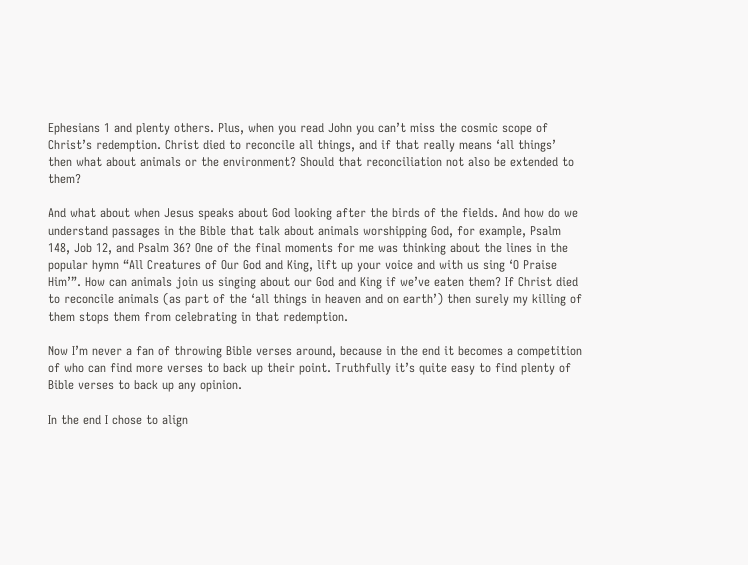Ephesians 1 and plenty others. Plus, when you read John you can’t miss the cosmic scope of Christ’s redemption. Christ died to reconcile all things, and if that really means ‘all things’ then what about animals or the environment? Should that reconciliation not also be extended to them?

And what about when Jesus speaks about God looking after the birds of the fields. And how do we understand passages in the Bible that talk about animals worshipping God, for example, Psalm 148, Job 12, and Psalm 36? One of the final moments for me was thinking about the lines in the popular hymn “All Creatures of Our God and King, lift up your voice and with us sing ‘O Praise Him’”. How can animals join us singing about our God and King if we’ve eaten them? If Christ died to reconcile animals (as part of the ‘all things in heaven and on earth’) then surely my killing of them stops them from celebrating in that redemption.

Now I’m never a fan of throwing Bible verses around, because in the end it becomes a competition of who can find more verses to back up their point. Truthfully it’s quite easy to find plenty of Bible verses to back up any opinion.

In the end I chose to align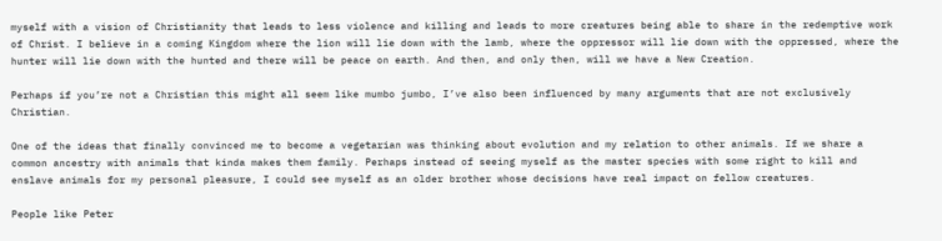myself with a vision of Christianity that leads to less violence and killing and leads to more creatures being able to share in the redemptive work of Christ. I believe in a coming Kingdom where the lion will lie down with the lamb, where the oppressor will lie down with the oppressed, where the hunter will lie down with the hunted and there will be peace on earth. And then, and only then, will we have a New Creation.

Perhaps if you’re not a Christian this might all seem like mumbo jumbo, I’ve also been influenced by many arguments that are not exclusively Christian.

One of the ideas that finally convinced me to become a vegetarian was thinking about evolution and my relation to other animals. If we share a common ancestry with animals that kinda makes them family. Perhaps instead of seeing myself as the master species with some right to kill and enslave animals for my personal pleasure, I could see myself as an older brother whose decisions have real impact on fellow creatures.

People like Peter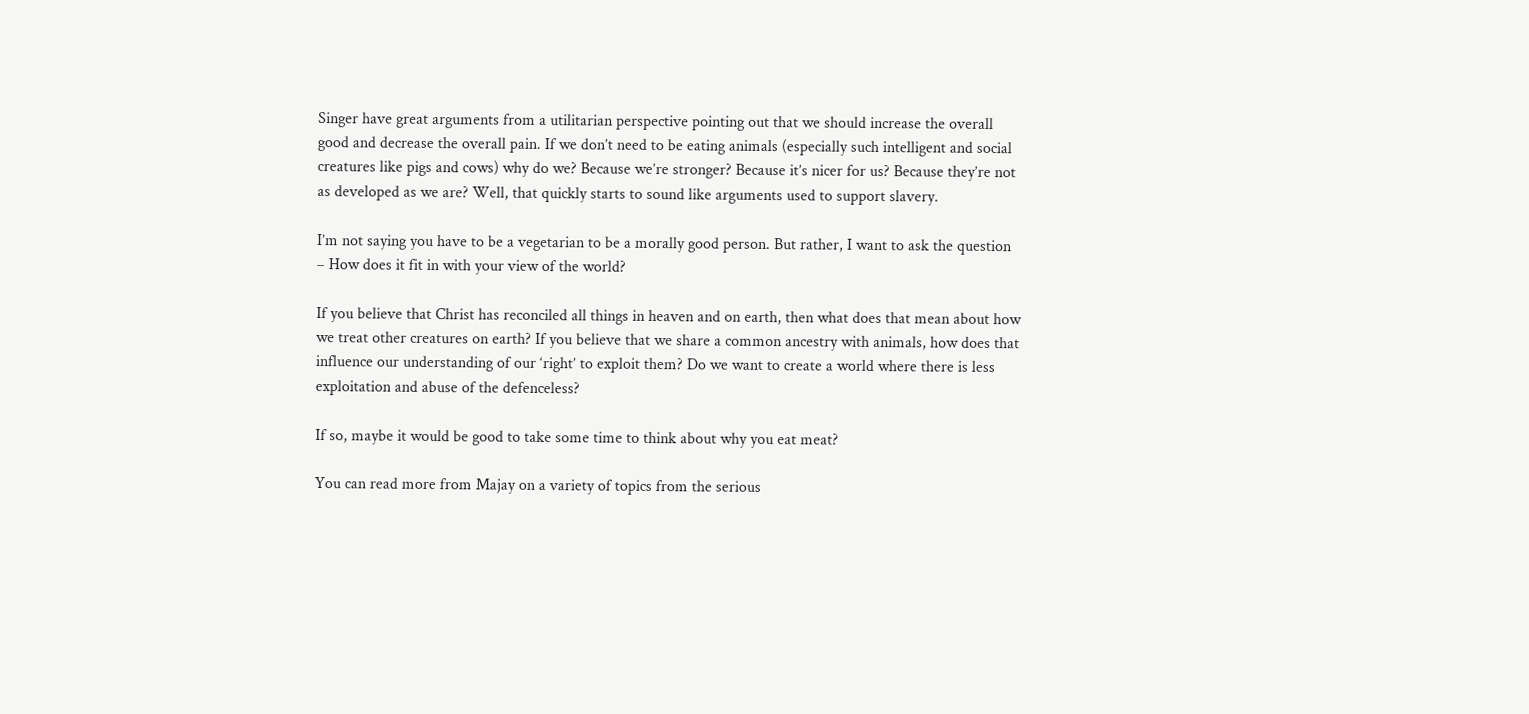Singer have great arguments from a utilitarian perspective pointing out that we should increase the overall good and decrease the overall pain. If we don’t need to be eating animals (especially such intelligent and social creatures like pigs and cows) why do we? Because we’re stronger? Because it’s nicer for us? Because they’re not as developed as we are? Well, that quickly starts to sound like arguments used to support slavery.

I’m not saying you have to be a vegetarian to be a morally good person. But rather, I want to ask the question – How does it fit in with your view of the world?

If you believe that Christ has reconciled all things in heaven and on earth, then what does that mean about how we treat other creatures on earth? If you believe that we share a common ancestry with animals, how does that influence our understanding of our ‘right’ to exploit them? Do we want to create a world where there is less exploitation and abuse of the defenceless?

If so, maybe it would be good to take some time to think about why you eat meat?

You can read more from Majay on a variety of topics from the serious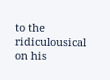to the ridiculousical on his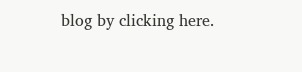blog by clicking here.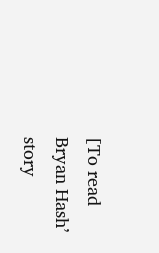[To read Bryan Hash’ story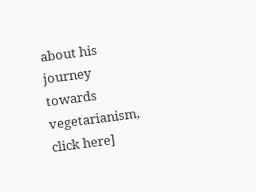about his journey towards vegetarianism, click here]